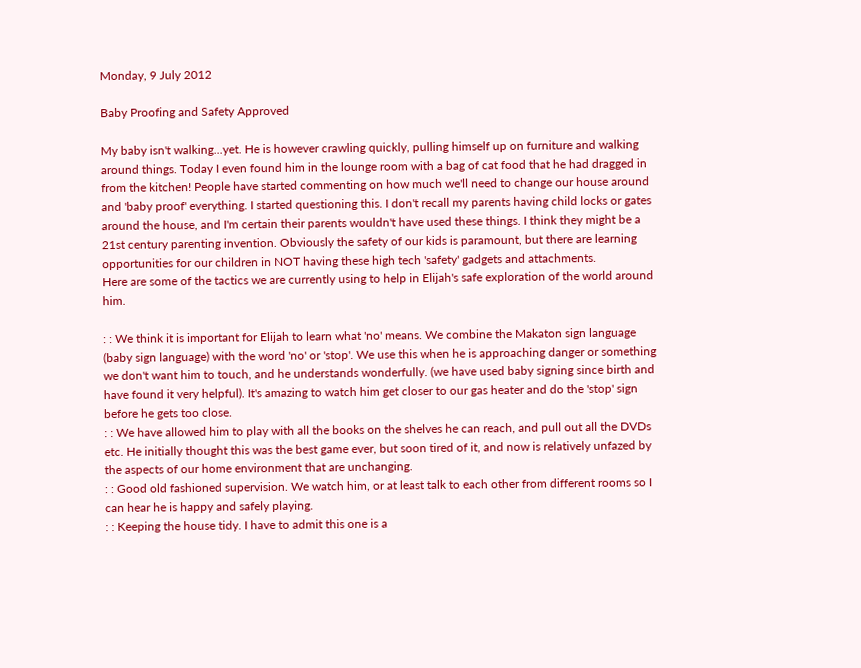Monday, 9 July 2012

Baby Proofing and Safety Approved

My baby isn't walking...yet. He is however crawling quickly, pulling himself up on furniture and walking around things. Today I even found him in the lounge room with a bag of cat food that he had dragged in from the kitchen! People have started commenting on how much we'll need to change our house around and 'baby proof' everything. I started questioning this. I don't recall my parents having child locks or gates around the house, and I'm certain their parents wouldn't have used these things. I think they might be a 21st century parenting invention. Obviously the safety of our kids is paramount, but there are learning opportunities for our children in NOT having these high tech 'safety' gadgets and attachments.
Here are some of the tactics we are currently using to help in Elijah's safe exploration of the world around him.

: : We think it is important for Elijah to learn what 'no' means. We combine the Makaton sign language (baby sign language) with the word 'no' or 'stop'. We use this when he is approaching danger or something we don't want him to touch, and he understands wonderfully. (we have used baby signing since birth and have found it very helpful). It's amazing to watch him get closer to our gas heater and do the 'stop' sign before he gets too close.
: : We have allowed him to play with all the books on the shelves he can reach, and pull out all the DVDs etc. He initially thought this was the best game ever, but soon tired of it, and now is relatively unfazed by the aspects of our home environment that are unchanging.
: : Good old fashioned supervision. We watch him, or at least talk to each other from different rooms so I can hear he is happy and safely playing.
: : Keeping the house tidy. I have to admit this one is a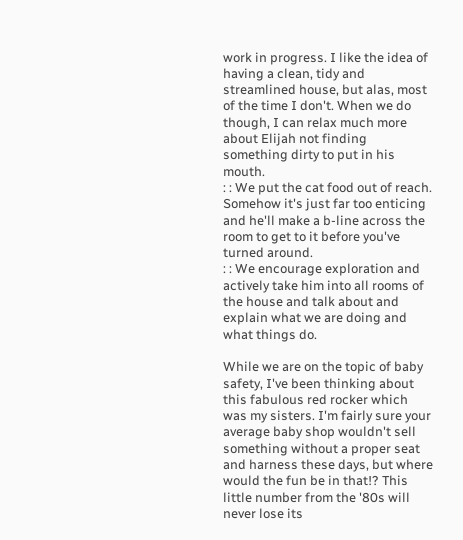work in progress. I like the idea of having a clean, tidy and streamlined house, but alas, most of the time I don't. When we do though, I can relax much more about Elijah not finding something dirty to put in his mouth.
: : We put the cat food out of reach. Somehow it's just far too enticing and he'll make a b-line across the room to get to it before you've turned around.
: : We encourage exploration and actively take him into all rooms of the house and talk about and explain what we are doing and what things do.

While we are on the topic of baby safety, I've been thinking about this fabulous red rocker which was my sisters. I'm fairly sure your average baby shop wouldn't sell something without a proper seat and harness these days, but where would the fun be in that!? This little number from the '80s will never lose its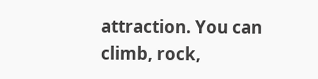attraction. You can climb, rock,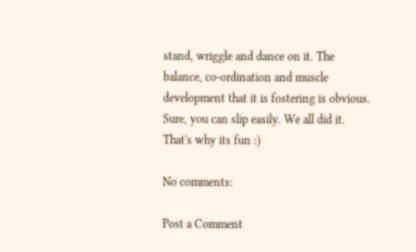stand, wriggle and dance on it. The balance, co-ordination and muscle development that it is fostering is obvious. Sure, you can slip easily. We all did it. That's why its fun :)

No comments:

Post a Comment